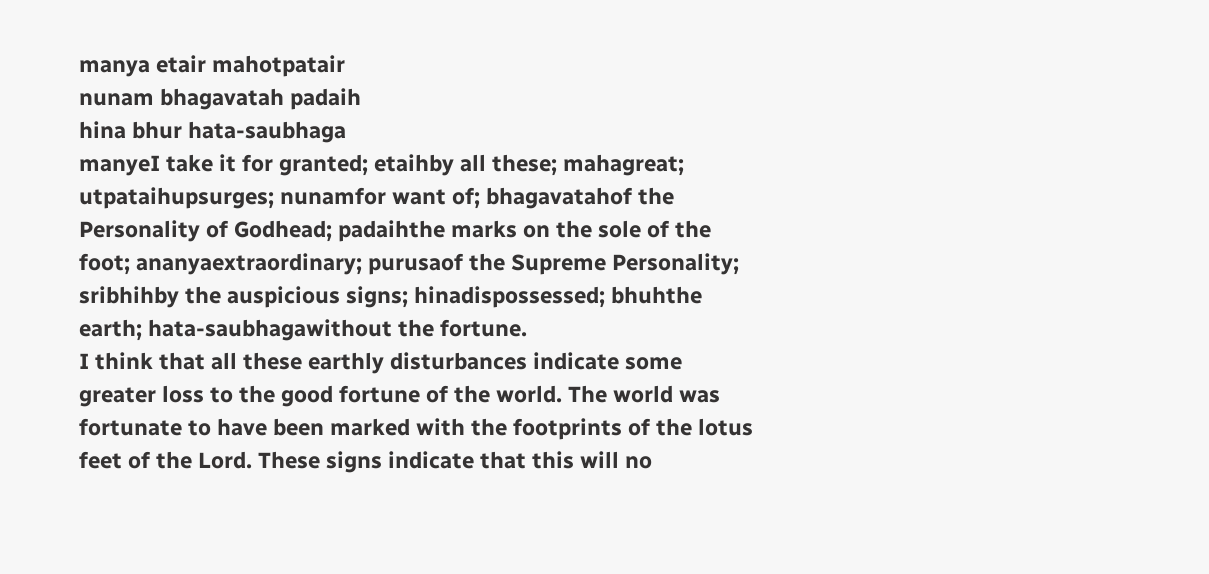manya etair mahotpatair
nunam bhagavatah padaih
hina bhur hata-saubhaga
manyeI take it for granted; etaihby all these; mahagreat; utpataihupsurges; nunamfor want of; bhagavatahof the Personality of Godhead; padaihthe marks on the sole of the foot; ananyaextraordinary; purusaof the Supreme Personality; sribhihby the auspicious signs; hinadispossessed; bhuhthe earth; hata-saubhagawithout the fortune.
I think that all these earthly disturbances indicate some greater loss to the good fortune of the world. The world was fortunate to have been marked with the footprints of the lotus feet of the Lord. These signs indicate that this will no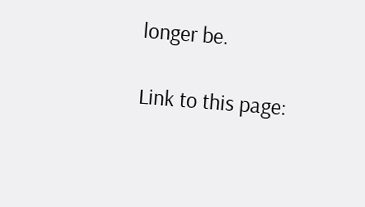longer be.

Link to this page: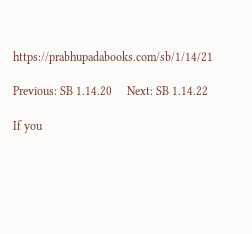https://prabhupadabooks.com/sb/1/14/21

Previous: SB 1.14.20     Next: SB 1.14.22

If you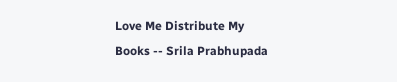Love Me Distribute My Books -- Srila Prabhupada